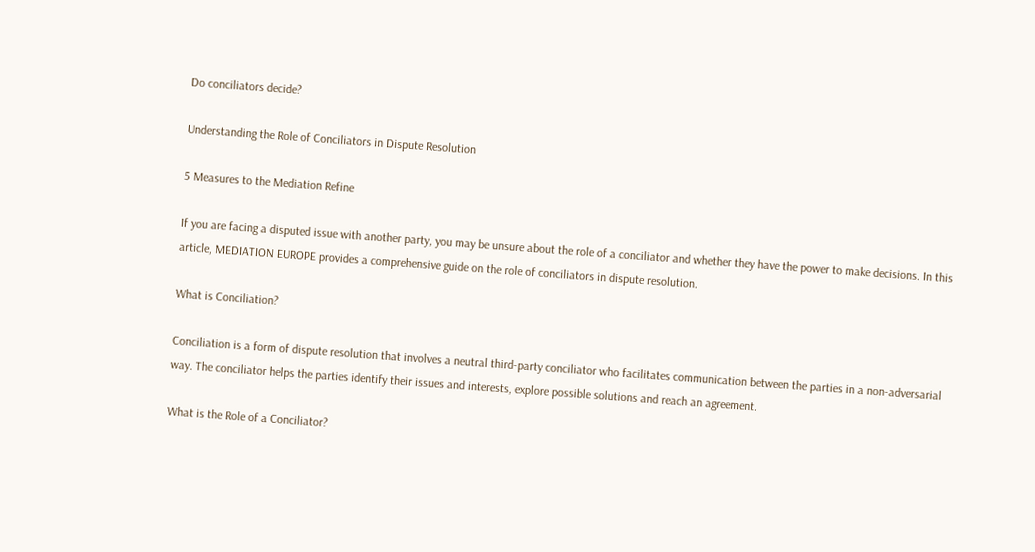Do conciliators decide?

Understanding the Role of Conciliators in Dispute Resolution

5 Measures to the Mediation Refine

If you are facing a disputed issue with another party, you may be unsure about the role of a conciliator and whether they have the power to make decisions. In this article, MEDIATION EUROPE provides a comprehensive guide on the role of conciliators in dispute resolution.

What is Conciliation?

Conciliation is a form of dispute resolution that involves a neutral third-party conciliator who facilitates communication between the parties in a non-adversarial way. The conciliator helps the parties identify their issues and interests, explore possible solutions and reach an agreement.

What is the Role of a Conciliator?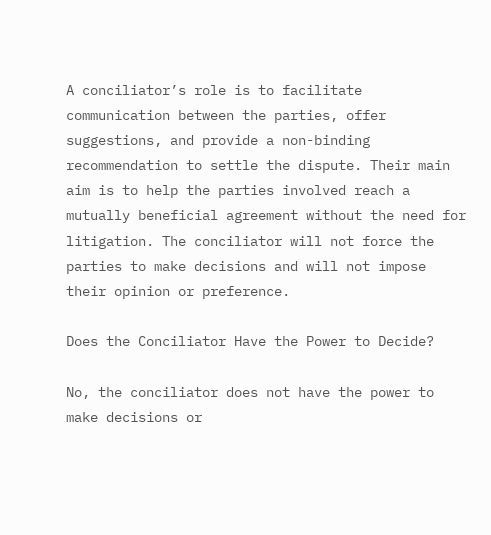A conciliator’s role is to facilitate communication between the parties, offer suggestions, and provide a non-binding recommendation to settle the dispute. Their main aim is to help the parties involved reach a mutually beneficial agreement without the need for litigation. The conciliator will not force the parties to make decisions and will not impose their opinion or preference.

Does the Conciliator Have the Power to Decide?

No, the conciliator does not have the power to make decisions or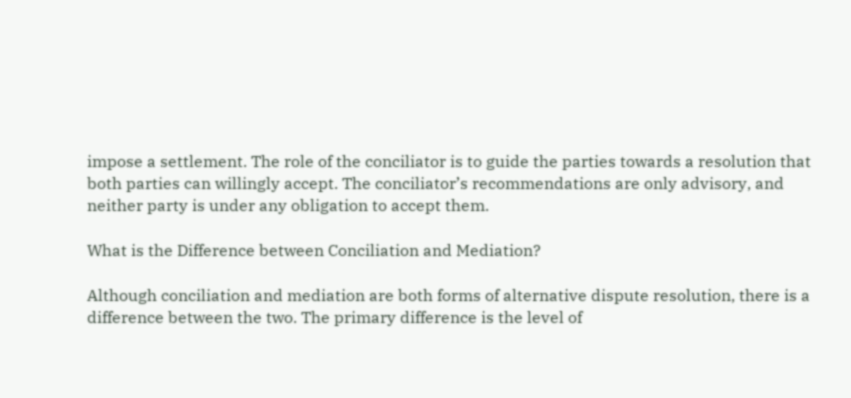impose a settlement. The role of the conciliator is to guide the parties towards a resolution that both parties can willingly accept. The conciliator’s recommendations are only advisory, and neither party is under any obligation to accept them.

What is the Difference between Conciliation and Mediation?

Although conciliation and mediation are both forms of alternative dispute resolution, there is a difference between the two. The primary difference is the level of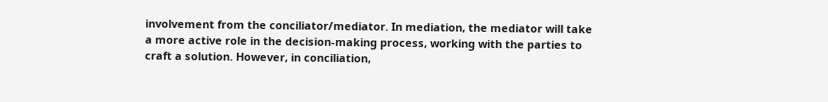involvement from the conciliator/mediator. In mediation, the mediator will take a more active role in the decision-making process, working with the parties to craft a solution. However, in conciliation,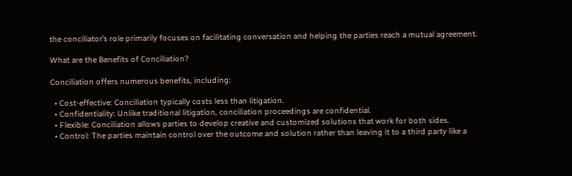the conciliator’s role primarily focuses on facilitating conversation and helping the parties reach a mutual agreement.

What are the Benefits of Conciliation?

Conciliation offers numerous benefits, including:

  • Cost-effective: Conciliation typically costs less than litigation.
  • Confidentiality: Unlike traditional litigation, conciliation proceedings are confidential.
  • Flexible: Conciliation allows parties to develop creative and customized solutions that work for both sides.
  • Control: The parties maintain control over the outcome and solution rather than leaving it to a third party like a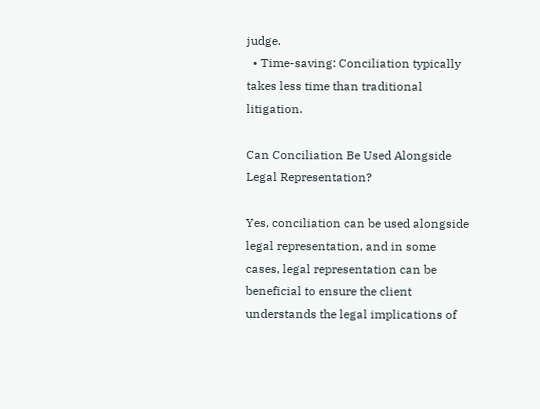judge.
  • Time-saving: Conciliation typically takes less time than traditional litigation.

Can Conciliation Be Used Alongside Legal Representation?

Yes, conciliation can be used alongside legal representation, and in some cases, legal representation can be beneficial to ensure the client understands the legal implications of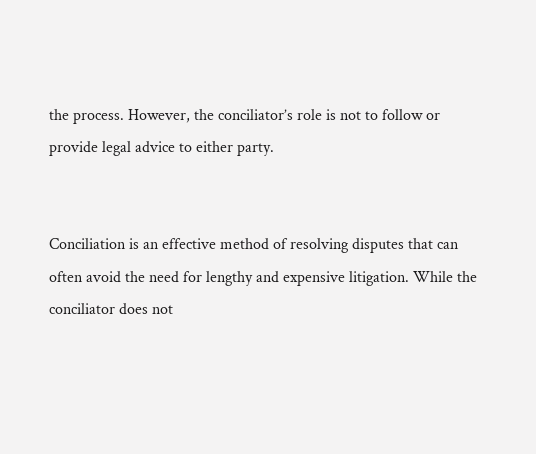the process. However, the conciliator’s role is not to follow or provide legal advice to either party.


Conciliation is an effective method of resolving disputes that can often avoid the need for lengthy and expensive litigation. While the conciliator does not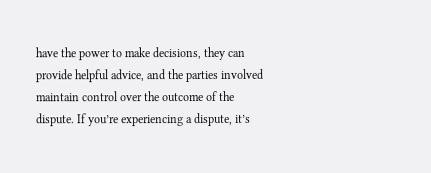have the power to make decisions, they can provide helpful advice, and the parties involved maintain control over the outcome of the dispute. If you’re experiencing a dispute, it’s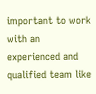important to work with an experienced and qualified team like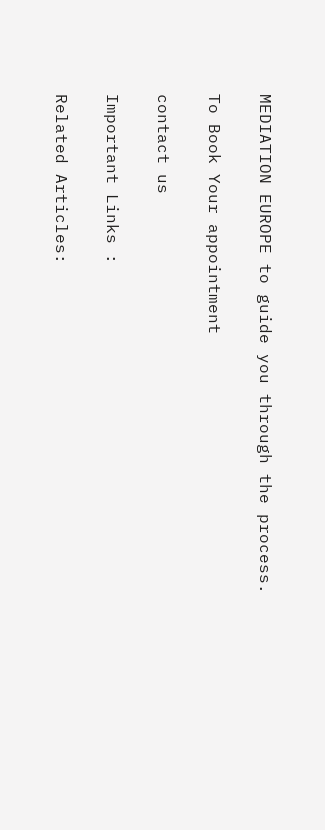MEDIATION EUROPE to guide you through the process.

To Book Your appointment

contact us

Important Links :

Related Articles: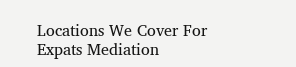Locations We Cover For Expats Mediation